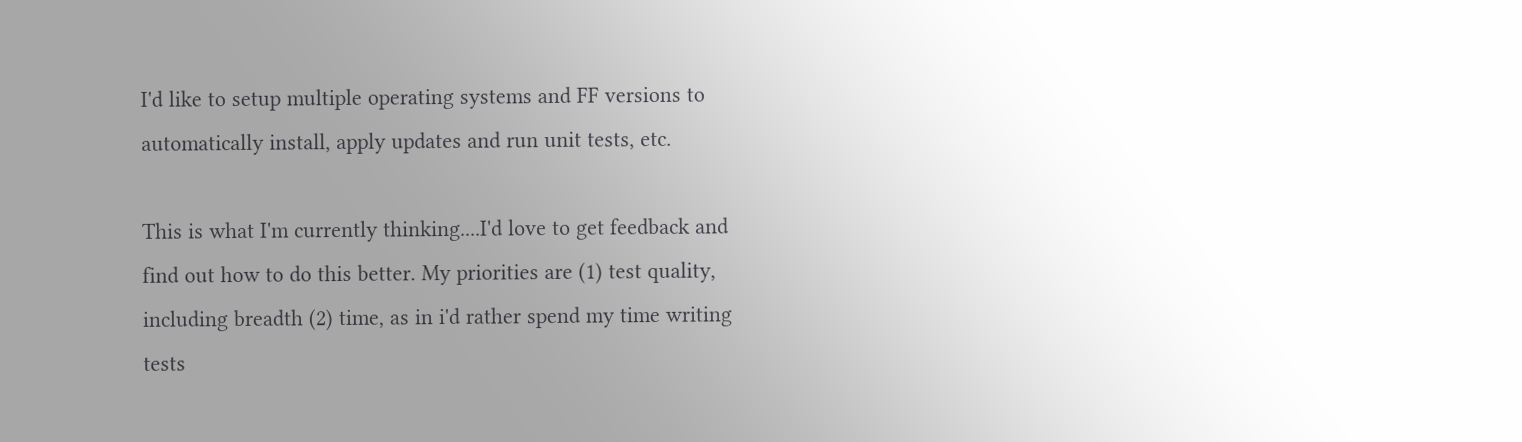I'd like to setup multiple operating systems and FF versions to
automatically install, apply updates and run unit tests, etc.

This is what I'm currently thinking....I'd love to get feedback and
find out how to do this better. My priorities are (1) test quality,
including breadth (2) time, as in i'd rather spend my time writing
tests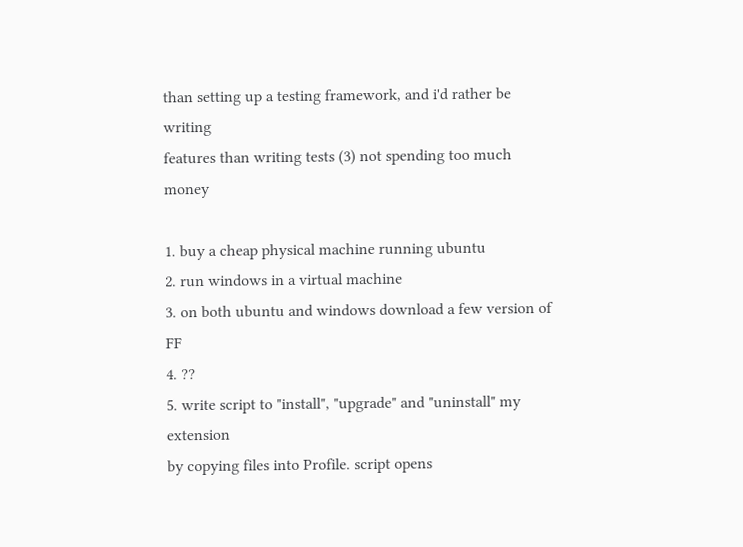than setting up a testing framework, and i'd rather be writing
features than writing tests (3) not spending too much money

1. buy a cheap physical machine running ubuntu
2. run windows in a virtual machine
3. on both ubuntu and windows download a few version of FF
4. ??
5. write script to "install", "upgrade" and "uninstall" my extension
by copying files into Profile. script opens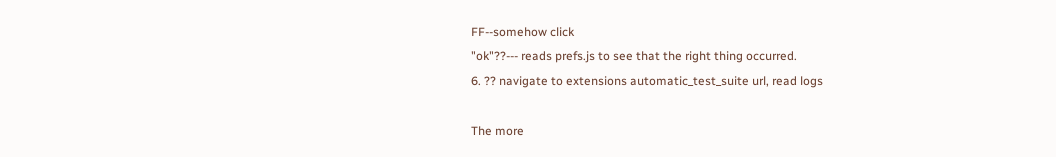FF--somehow click
"ok"??--- reads prefs.js to see that the right thing occurred.
6. ?? navigate to extensions automatic_test_suite url, read logs

The more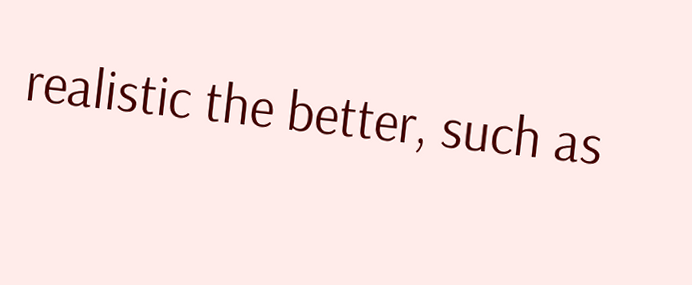realistic the better, such as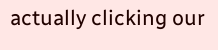actually clicking our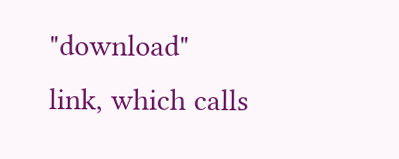"download" link, which calls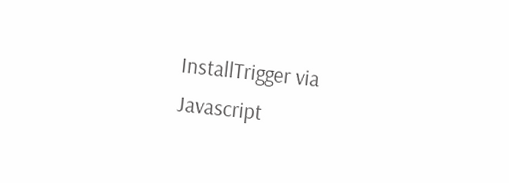InstallTrigger via Javascript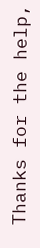Thanks for the help,